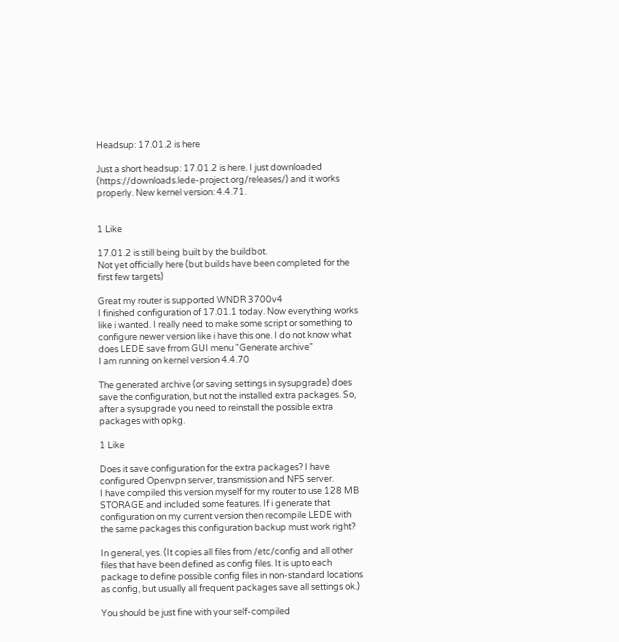Headsup: 17.01.2 is here

Just a short headsup: 17.01.2 is here. I just downloaded (https://downloads.lede-project.org/releases/) and it works properly. New kernel version: 4.4.71.


1 Like

17.01.2 is still being built by the buildbot.
Not yet officially here (but builds have been completed for the first few targets)

Great my router is supported WNDR 3700v4
I finished configuration of 17.01.1 today. Now everything works like i wanted. I really need to make some script or something to configure newer version like i have this one. I do not know what does LEDE save frrom GUI menu "Generate archive"
I am running on kernel version 4.4.70

The generated archive (or saving settings in sysupgrade) does save the configuration, but not the installed extra packages. So, after a sysupgrade you need to reinstall the possible extra packages with opkg.

1 Like

Does it save configuration for the extra packages? I have configured Openvpn server, transmission and NFS server.
I have compiled this version myself for my router to use 128 MB STORAGE and included some features. If i generate that configuration on my current version then recompile LEDE with the same packages this configuration backup must work right?

In general, yes. (It copies all files from /etc/config and all other files that have been defined as config files. It is upto each package to define possible config files in non-standard locations as config, but usually all frequent packages save all settings ok.)

You should be just fine with your self-compiled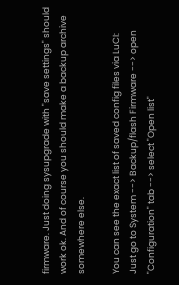firmware. Just doing sysupgrade with "save settings" should work ok. And of course you should make a backup archive somewhere else.

You can see the exact list of saved config files via LuCI:
Just go to System --> Backup/flash Firmware --> open "Configuration" tab --> select "Open list"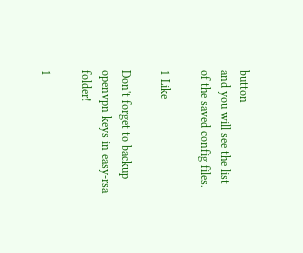button
and you will see the list of the saved config files.

1 Like

Don't forget to backup openvpn keys in easy-rsa folder!

1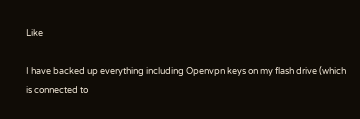Like

I have backed up everything including Openvpn keys on my flash drive (which is connected to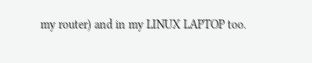my router) and in my LINUX LAPTOP too.